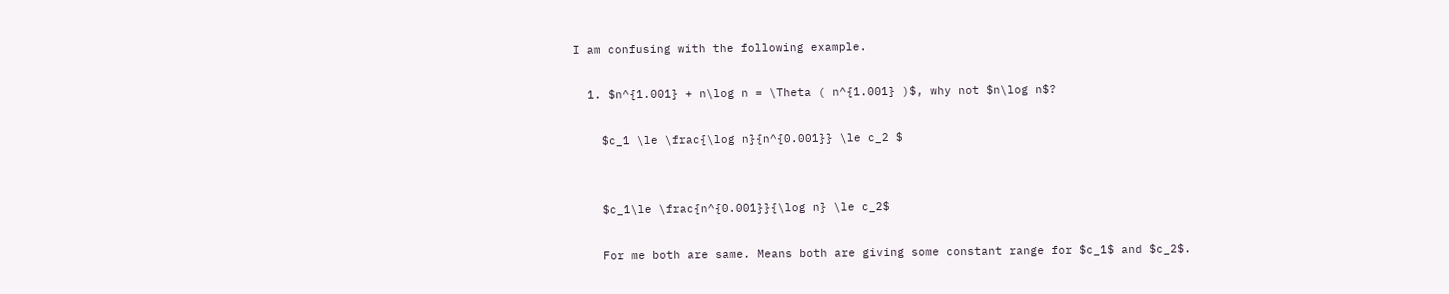I am confusing with the following example.

  1. $n^{1.001} + n\log n = \Theta ( n^{1.001} )$, why not $n\log n$?

    $c_1 \le \frac{\log n}{n^{0.001}} \le c_2 $


    $c_1\le \frac{n^{0.001}}{\log n} \le c_2$

    For me both are same. Means both are giving some constant range for $c_1$ and $c_2$.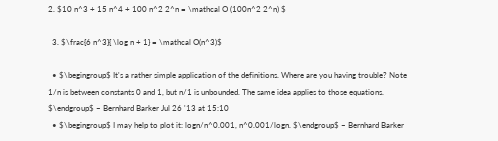2. $10 n^3 + 15 n^4 + 100 n^2 2^n = \mathcal O (100n^2 2^n) $

  3. $\frac{6 n^3}{ \log n + 1} = \mathcal O(n^3)$

  • $\begingroup$ It's a rather simple application of the definitions. Where are you having trouble? Note 1/n is between constants 0 and 1, but n/1 is unbounded. The same idea applies to those equations. $\endgroup$ – Bernhard Barker Jul 26 '13 at 15:10
  • $\begingroup$ I may help to plot it: logn/n^0.001, n^0.001/logn. $\endgroup$ – Bernhard Barker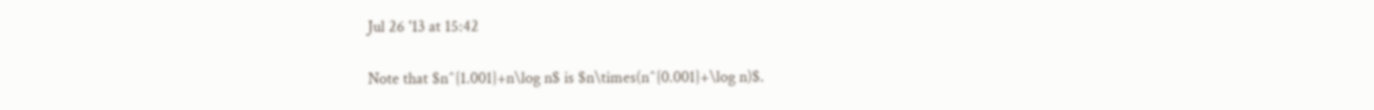Jul 26 '13 at 15:42

Note that $n^{1.001}+n\log n$ is $n\times(n^{0.001}+\log n)$.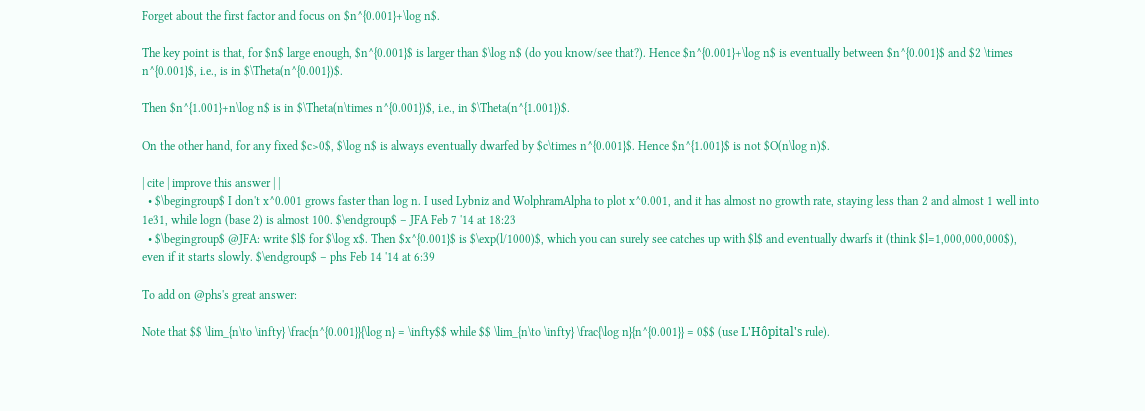Forget about the first factor and focus on $n^{0.001}+\log n$.

The key point is that, for $n$ large enough, $n^{0.001}$ is larger than $\log n$ (do you know/see that?). Hence $n^{0.001}+\log n$ is eventually between $n^{0.001}$ and $2 \times n^{0.001}$, i.e., is in $\Theta(n^{0.001})$.

Then $n^{1.001}+n\log n$ is in $\Theta(n\times n^{0.001})$, i.e., in $\Theta(n^{1.001})$.

On the other hand, for any fixed $c>0$, $\log n$ is always eventually dwarfed by $c\times n^{0.001}$. Hence $n^{1.001}$ is not $O(n\log n)$.

| cite | improve this answer | |
  • $\begingroup$ I don't x^0.001 grows faster than log n. I used Lybniz and WolphramAlpha to plot x^0.001, and it has almost no growth rate, staying less than 2 and almost 1 well into 1e31, while logn (base 2) is almost 100. $\endgroup$ – JFA Feb 7 '14 at 18:23
  • $\begingroup$ @JFA: write $l$ for $\log x$. Then $x^{0.001}$ is $\exp(l/1000)$, which you can surely see catches up with $l$ and eventually dwarfs it (think $l=1,000,000,000$), even if it starts slowly. $\endgroup$ – phs Feb 14 '14 at 6:39

To add on @phs's great answer:

Note that $$ \lim_{n\to \infty} \frac{n^{0.001}}{\log n} = \infty$$ while $$ \lim_{n\to \infty} \frac{\log n}{n^{0.001}} = 0$$ (use L'Hôpital's rule).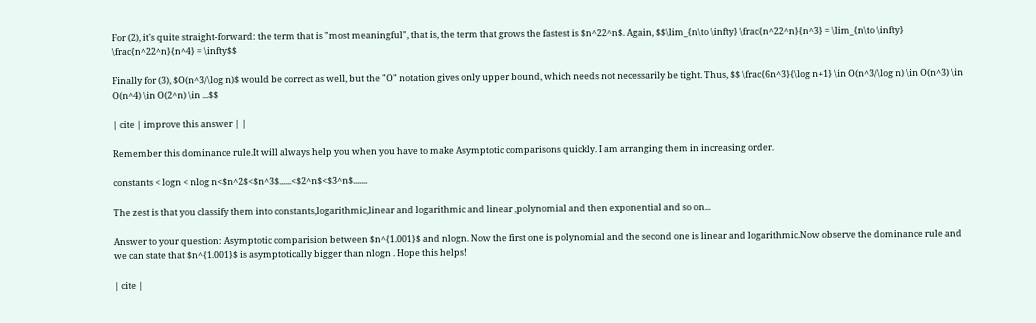For (2), it's quite straight-forward: the term that is "most meaningful", that is, the term that grows the fastest is $n^22^n$. Again, $$\lim_{n\to \infty} \frac{n^22^n}{n^3} = \lim_{n\to \infty} \frac{n^22^n}{n^4} = \infty$$

Finally for (3), $O(n^3/\log n)$ would be correct as well, but the "O" notation gives only upper bound, which needs not necessarily be tight. Thus, $$ \frac{6n^3}{\log n+1} \in O(n^3/\log n) \in O(n^3) \in O(n^4) \in O(2^n) \in ...$$

| cite | improve this answer | |

Remember this dominance rule.It will always help you when you have to make Asymptotic comparisons quickly. I am arranging them in increasing order.

constants < logn < nlog n<$n^2$<$n^3$......<$2^n$<$3^n$.......

The zest is that you classify them into constants,logarithmic,linear and logarithmic and linear ,polynomial and then exponential and so on...

Answer to your question: Asymptotic comparision between $n^{1.001}$ and nlogn. Now the first one is polynomial and the second one is linear and logarithmic.Now observe the dominance rule and we can state that $n^{1.001}$ is asymptotically bigger than nlogn . Hope this helps!

| cite |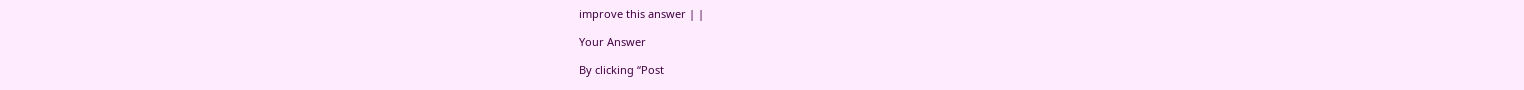improve this answer | |

Your Answer

By clicking “Post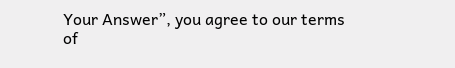Your Answer”, you agree to our terms of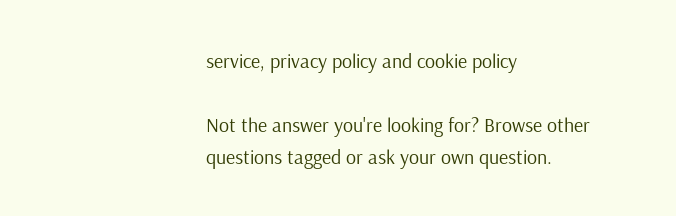service, privacy policy and cookie policy

Not the answer you're looking for? Browse other questions tagged or ask your own question.